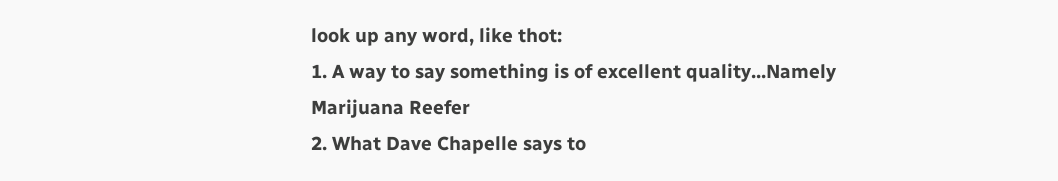look up any word, like thot:
1. A way to say something is of excellent quality...Namely Marijuana Reefer
2. What Dave Chapelle says to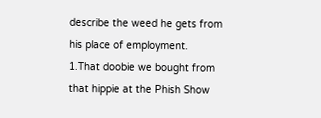describe the weed he gets from his place of employment.
1.That doobie we bought from that hippie at the Phish Show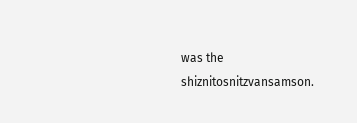was the shiznitosnitzvansamson.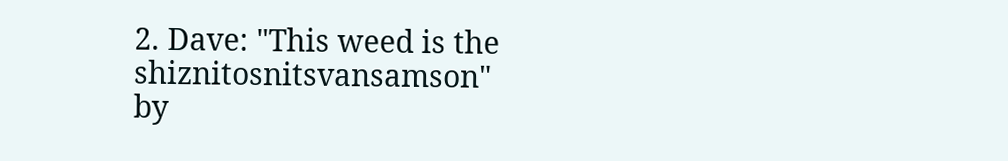2. Dave: "This weed is the shiznitosnitsvansamson"
by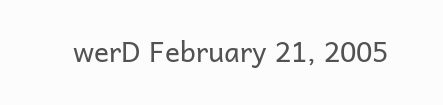werD February 21, 2005